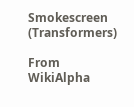Smokescreen (Transformers)

From WikiAlpha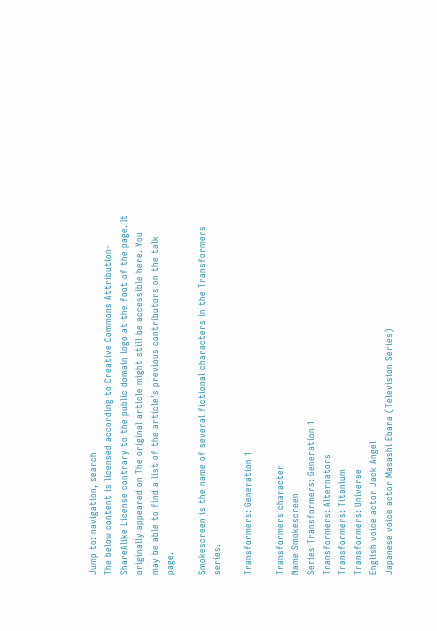Jump to: navigation, search
The below content is licensed according to Creative Commons Attribution-ShareAlike License contrary to the public domain logo at the foot of the page. It originally appeared on The original article might still be accessible here. You may be able to find a list of the article's previous contributors on the talk page.

Smokescreen is the name of several fictional characters in the Transformers series.

Transformers: Generation 1

Transformers character
Name Smokescreen
Series Transformers: Generation 1
Transformers: Alternators
Transformers: Titanium
Transformers: Universe
English voice actor Jack Angel
Japanese voice actor Masashi Ebara (Television Series)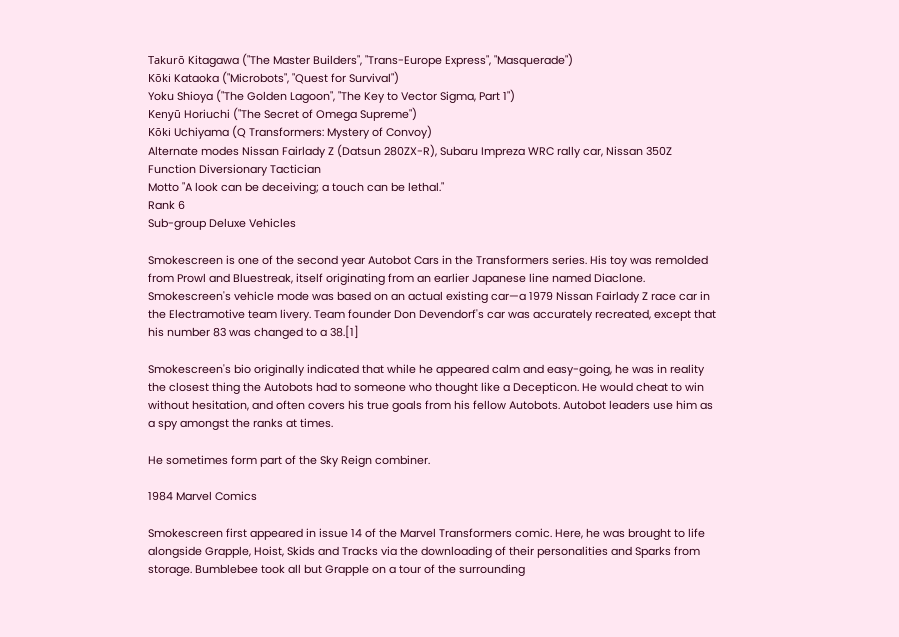Takurō Kitagawa ("The Master Builders", "Trans-Europe Express", "Masquerade")
Kōki Kataoka ("Microbots", "Quest for Survival")
Yoku Shioya ("The Golden Lagoon", "The Key to Vector Sigma, Part 1")
Kenyū Horiuchi ("The Secret of Omega Supreme")
Kōki Uchiyama (Q Transformers: Mystery of Convoy)
Alternate modes Nissan Fairlady Z (Datsun 280ZX-R), Subaru Impreza WRC rally car, Nissan 350Z
Function Diversionary Tactician
Motto "A look can be deceiving; a touch can be lethal."
Rank 6
Sub-group Deluxe Vehicles

Smokescreen is one of the second year Autobot Cars in the Transformers series. His toy was remolded from Prowl and Bluestreak, itself originating from an earlier Japanese line named Diaclone. Smokescreen's vehicle mode was based on an actual existing car—a 1979 Nissan Fairlady Z race car in the Electramotive team livery. Team founder Don Devendorf's car was accurately recreated, except that his number 83 was changed to a 38.[1]

Smokescreen's bio originally indicated that while he appeared calm and easy-going, he was in reality the closest thing the Autobots had to someone who thought like a Decepticon. He would cheat to win without hesitation, and often covers his true goals from his fellow Autobots. Autobot leaders use him as a spy amongst the ranks at times.

He sometimes form part of the Sky Reign combiner.

1984 Marvel Comics

Smokescreen first appeared in issue 14 of the Marvel Transformers comic. Here, he was brought to life alongside Grapple, Hoist, Skids and Tracks via the downloading of their personalities and Sparks from storage. Bumblebee took all but Grapple on a tour of the surrounding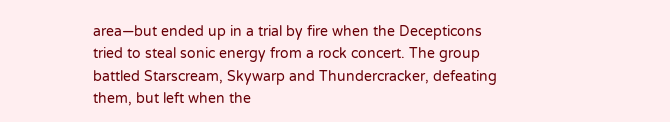area—but ended up in a trial by fire when the Decepticons tried to steal sonic energy from a rock concert. The group battled Starscream, Skywarp and Thundercracker, defeating them, but left when the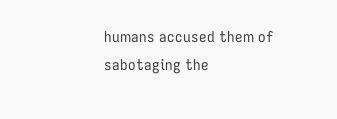humans accused them of sabotaging the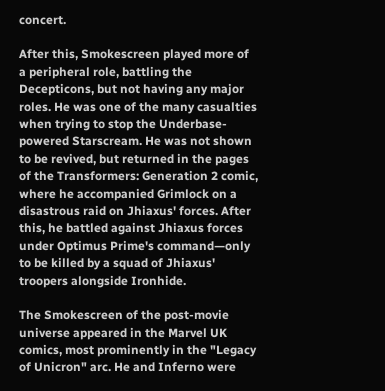concert.

After this, Smokescreen played more of a peripheral role, battling the Decepticons, but not having any major roles. He was one of the many casualties when trying to stop the Underbase-powered Starscream. He was not shown to be revived, but returned in the pages of the Transformers: Generation 2 comic, where he accompanied Grimlock on a disastrous raid on Jhiaxus' forces. After this, he battled against Jhiaxus forces under Optimus Prime's command—only to be killed by a squad of Jhiaxus' troopers alongside Ironhide.

The Smokescreen of the post-movie universe appeared in the Marvel UK comics, most prominently in the "Legacy of Unicron" arc. He and Inferno were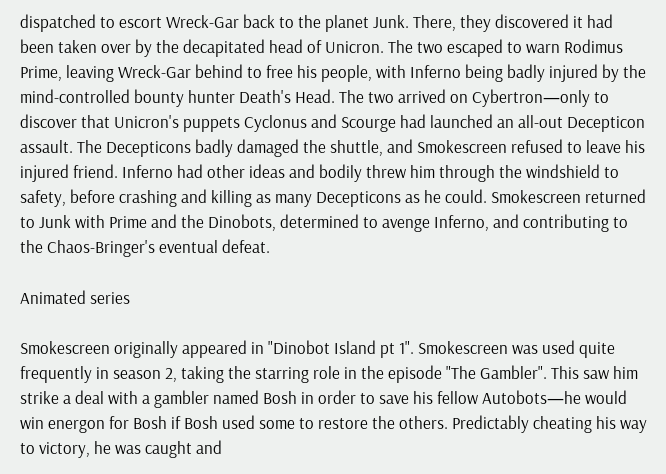dispatched to escort Wreck-Gar back to the planet Junk. There, they discovered it had been taken over by the decapitated head of Unicron. The two escaped to warn Rodimus Prime, leaving Wreck-Gar behind to free his people, with Inferno being badly injured by the mind-controlled bounty hunter Death's Head. The two arrived on Cybertron—only to discover that Unicron's puppets Cyclonus and Scourge had launched an all-out Decepticon assault. The Decepticons badly damaged the shuttle, and Smokescreen refused to leave his injured friend. Inferno had other ideas and bodily threw him through the windshield to safety, before crashing and killing as many Decepticons as he could. Smokescreen returned to Junk with Prime and the Dinobots, determined to avenge Inferno, and contributing to the Chaos-Bringer's eventual defeat.

Animated series

Smokescreen originally appeared in "Dinobot Island pt 1". Smokescreen was used quite frequently in season 2, taking the starring role in the episode "The Gambler". This saw him strike a deal with a gambler named Bosh in order to save his fellow Autobots—he would win energon for Bosh if Bosh used some to restore the others. Predictably cheating his way to victory, he was caught and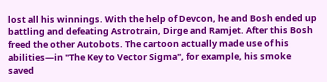lost all his winnings. With the help of Devcon, he and Bosh ended up battling and defeating Astrotrain, Dirge and Ramjet. After this Bosh freed the other Autobots. The cartoon actually made use of his abilities—in "The Key to Vector Sigma", for example, his smoke saved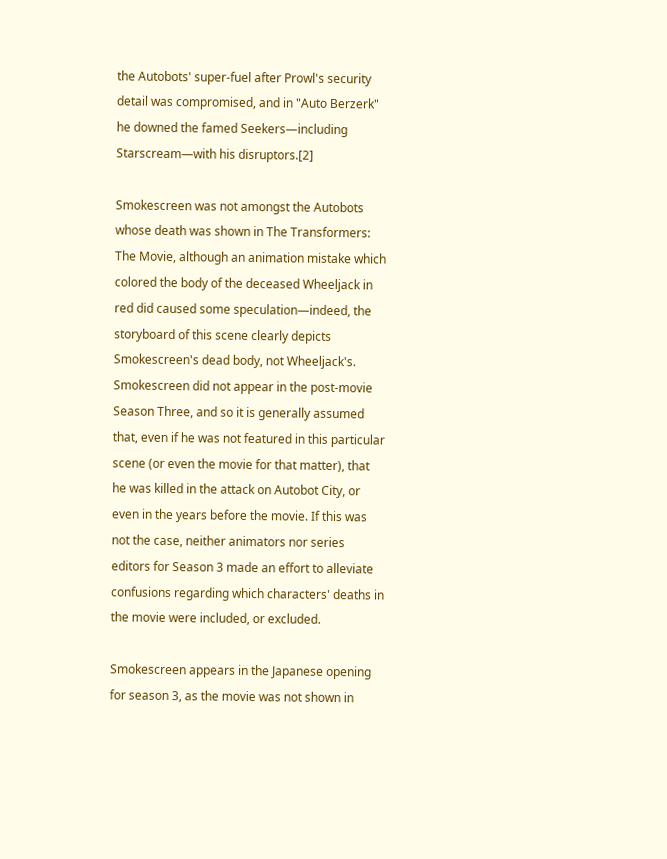the Autobots' super-fuel after Prowl's security detail was compromised, and in "Auto Berzerk" he downed the famed Seekers—including Starscream—with his disruptors.[2]

Smokescreen was not amongst the Autobots whose death was shown in The Transformers: The Movie, although an animation mistake which colored the body of the deceased Wheeljack in red did caused some speculation—indeed, the storyboard of this scene clearly depicts Smokescreen's dead body, not Wheeljack's. Smokescreen did not appear in the post-movie Season Three, and so it is generally assumed that, even if he was not featured in this particular scene (or even the movie for that matter), that he was killed in the attack on Autobot City, or even in the years before the movie. If this was not the case, neither animators nor series editors for Season 3 made an effort to alleviate confusions regarding which characters' deaths in the movie were included, or excluded.

Smokescreen appears in the Japanese opening for season 3, as the movie was not shown in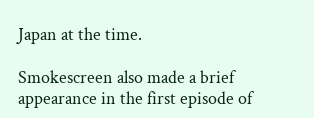Japan at the time.

Smokescreen also made a brief appearance in the first episode of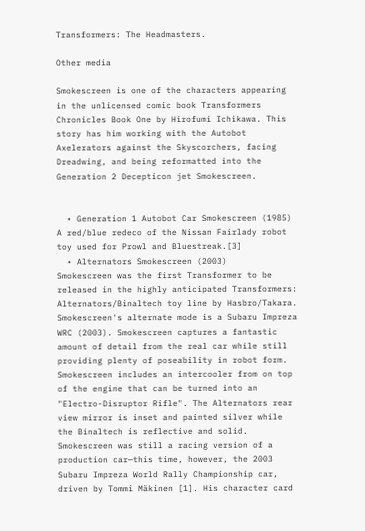Transformers: The Headmasters.

Other media

Smokescreen is one of the characters appearing in the unlicensed comic book Transformers Chronicles Book One by Hirofumi Ichikawa. This story has him working with the Autobot Axelerators against the Skyscorchers, facing Dreadwing, and being reformatted into the Generation 2 Decepticon jet Smokescreen.


  • Generation 1 Autobot Car Smokescreen (1985)
A red/blue redeco of the Nissan Fairlady robot toy used for Prowl and Bluestreak.[3]
  • Alternators Smokescreen (2003)
Smokescreen was the first Transformer to be released in the highly anticipated Transformers: Alternators/Binaltech toy line by Hasbro/Takara. Smokescreen's alternate mode is a Subaru Impreza WRC (2003). Smokescreen captures a fantastic amount of detail from the real car while still providing plenty of poseability in robot form. Smokescreen includes an intercooler from on top of the engine that can be turned into an "Electro-Disruptor Rifle". The Alternators rear view mirror is inset and painted silver while the Binaltech is reflective and solid.
Smokescreen was still a racing version of a production car—this time, however, the 2003 Subaru Impreza World Rally Championship car, driven by Tommi Mäkinen [1]. His character card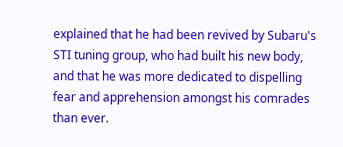explained that he had been revived by Subaru's STI tuning group, who had built his new body, and that he was more dedicated to dispelling fear and apprehension amongst his comrades than ever.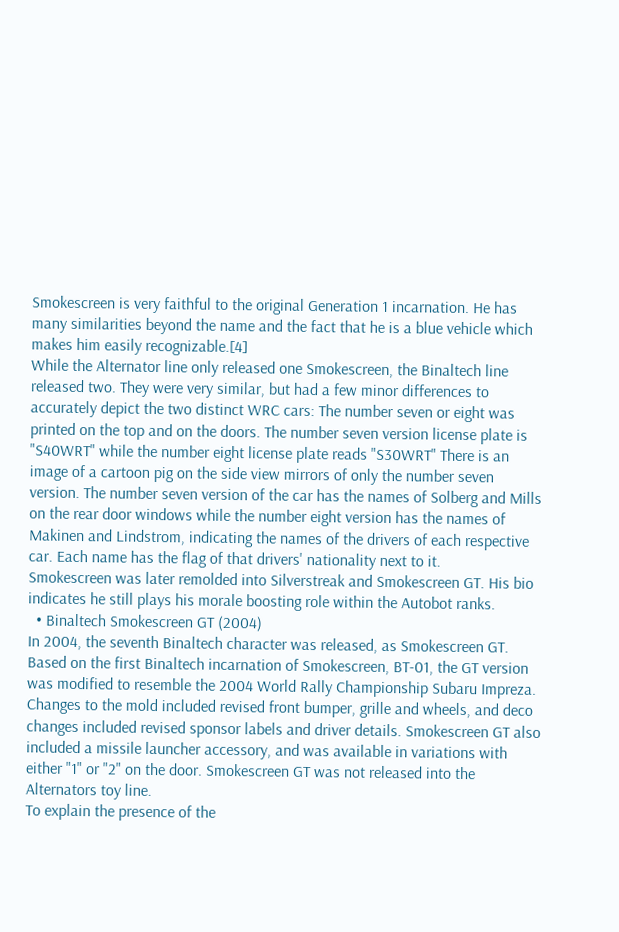Smokescreen is very faithful to the original Generation 1 incarnation. He has many similarities beyond the name and the fact that he is a blue vehicle which makes him easily recognizable.[4]
While the Alternator line only released one Smokescreen, the Binaltech line released two. They were very similar, but had a few minor differences to accurately depict the two distinct WRC cars: The number seven or eight was printed on the top and on the doors. The number seven version license plate is "S40WRT" while the number eight license plate reads "S30WRT" There is an image of a cartoon pig on the side view mirrors of only the number seven version. The number seven version of the car has the names of Solberg and Mills on the rear door windows while the number eight version has the names of Makinen and Lindstrom, indicating the names of the drivers of each respective car. Each name has the flag of that drivers' nationality next to it.
Smokescreen was later remolded into Silverstreak and Smokescreen GT. His bio indicates he still plays his morale boosting role within the Autobot ranks.
  • Binaltech Smokescreen GT (2004)
In 2004, the seventh Binaltech character was released, as Smokescreen GT. Based on the first Binaltech incarnation of Smokescreen, BT-01, the GT version was modified to resemble the 2004 World Rally Championship Subaru Impreza. Changes to the mold included revised front bumper, grille and wheels, and deco changes included revised sponsor labels and driver details. Smokescreen GT also included a missile launcher accessory, and was available in variations with either "1" or "2" on the door. Smokescreen GT was not released into the Alternators toy line.
To explain the presence of the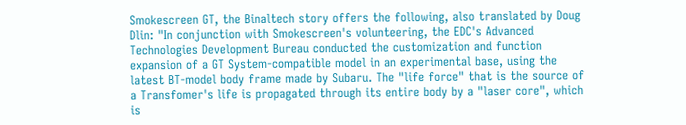Smokescreen GT, the Binaltech story offers the following, also translated by Doug Dlin: "In conjunction with Smokescreen's volunteering, the EDC's Advanced Technologies Development Bureau conducted the customization and function expansion of a GT System-compatible model in an experimental base, using the latest BT-model body frame made by Subaru. The "life force" that is the source of a Transfomer's life is propagated through its entire body by a "laser core", which is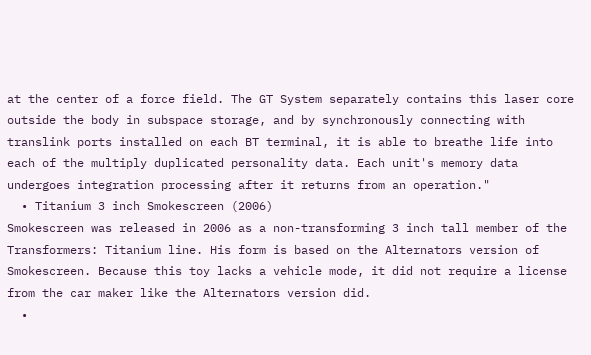at the center of a force field. The GT System separately contains this laser core outside the body in subspace storage, and by synchronously connecting with translink ports installed on each BT terminal, it is able to breathe life into each of the multiply duplicated personality data. Each unit's memory data undergoes integration processing after it returns from an operation."
  • Titanium 3 inch Smokescreen (2006)
Smokescreen was released in 2006 as a non-transforming 3 inch tall member of the Transformers: Titanium line. His form is based on the Alternators version of Smokescreen. Because this toy lacks a vehicle mode, it did not require a license from the car maker like the Alternators version did.
  •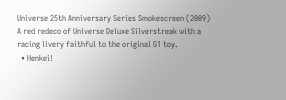Universe 25th Anniversary Series Smokescreen (2009)
A red redeco of Universe Deluxe Silverstreak with a racing livery faithful to the original G1 toy.
  • Henkei!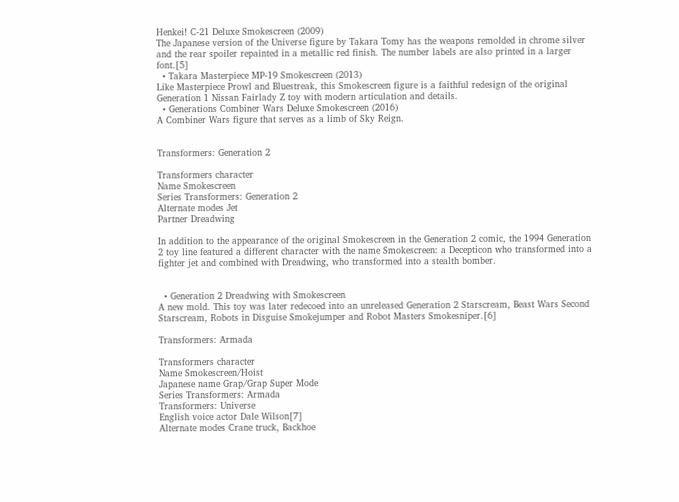Henkei! C-21 Deluxe Smokescreen (2009)
The Japanese version of the Universe figure by Takara Tomy has the weapons remolded in chrome silver and the rear spoiler repainted in a metallic red finish. The number labels are also printed in a larger font.[5]
  • Takara Masterpiece MP-19 Smokescreen (2013)
Like Masterpiece Prowl and Bluestreak, this Smokescreen figure is a faithful redesign of the original Generation 1 Nissan Fairlady Z toy with modern articulation and details.
  • Generations Combiner Wars Deluxe Smokescreen (2016)
A Combiner Wars figure that serves as a limb of Sky Reign.


Transformers: Generation 2

Transformers character
Name Smokescreen
Series Transformers: Generation 2
Alternate modes Jet
Partner Dreadwing

In addition to the appearance of the original Smokescreen in the Generation 2 comic, the 1994 Generation 2 toy line featured a different character with the name Smokescreen: a Decepticon who transformed into a fighter jet and combined with Dreadwing, who transformed into a stealth bomber.


  • Generation 2 Dreadwing with Smokescreen
A new mold. This toy was later redecoed into an unreleased Generation 2 Starscream, Beast Wars Second Starscream, Robots in Disguise Smokejumper and Robot Masters Smokesniper.[6]

Transformers: Armada

Transformers character
Name Smokescreen/Hoist
Japanese name Grap/Grap Super Mode
Series Transformers: Armada
Transformers: Universe
English voice actor Dale Wilson[7]
Alternate modes Crane truck, Backhoe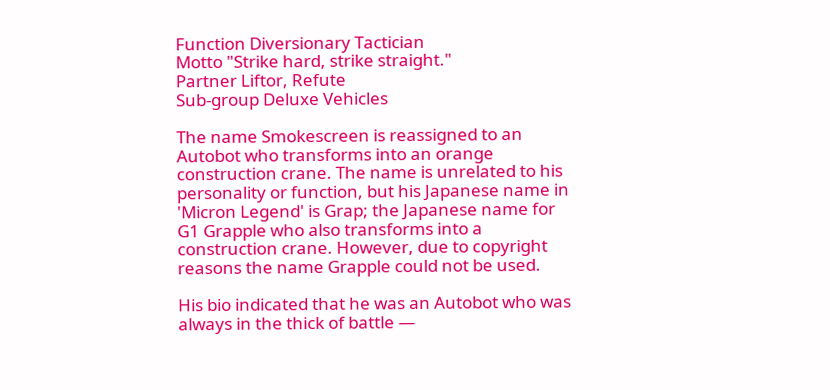Function Diversionary Tactician
Motto "Strike hard, strike straight."
Partner Liftor, Refute
Sub-group Deluxe Vehicles

The name Smokescreen is reassigned to an Autobot who transforms into an orange construction crane. The name is unrelated to his personality or function, but his Japanese name in 'Micron Legend' is Grap; the Japanese name for G1 Grapple who also transforms into a construction crane. However, due to copyright reasons the name Grapple could not be used.

His bio indicated that he was an Autobot who was always in the thick of battle —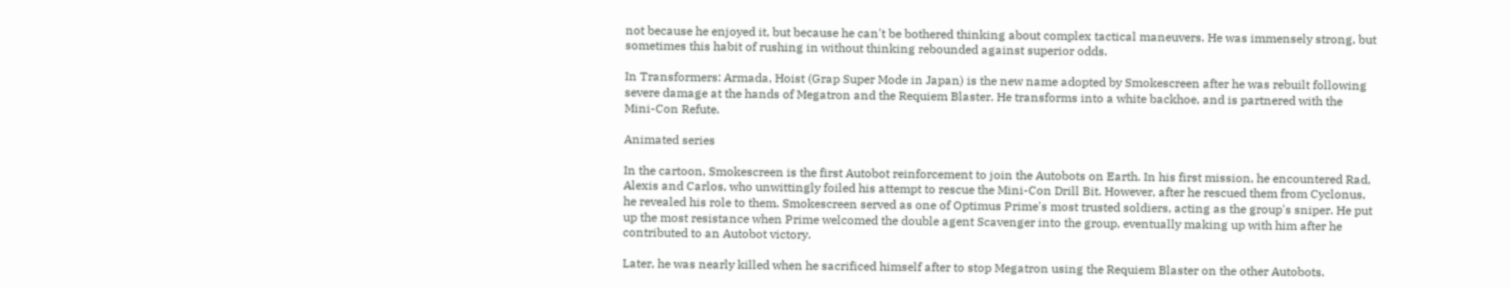not because he enjoyed it, but because he can't be bothered thinking about complex tactical maneuvers. He was immensely strong, but sometimes this habit of rushing in without thinking rebounded against superior odds.

In Transformers: Armada, Hoist (Grap Super Mode in Japan) is the new name adopted by Smokescreen after he was rebuilt following severe damage at the hands of Megatron and the Requiem Blaster. He transforms into a white backhoe, and is partnered with the Mini-Con Refute.

Animated series

In the cartoon, Smokescreen is the first Autobot reinforcement to join the Autobots on Earth. In his first mission, he encountered Rad, Alexis and Carlos, who unwittingly foiled his attempt to rescue the Mini-Con Drill Bit. However, after he rescued them from Cyclonus, he revealed his role to them. Smokescreen served as one of Optimus Prime's most trusted soldiers, acting as the group's sniper. He put up the most resistance when Prime welcomed the double agent Scavenger into the group, eventually making up with him after he contributed to an Autobot victory.

Later, he was nearly killed when he sacrificed himself after to stop Megatron using the Requiem Blaster on the other Autobots.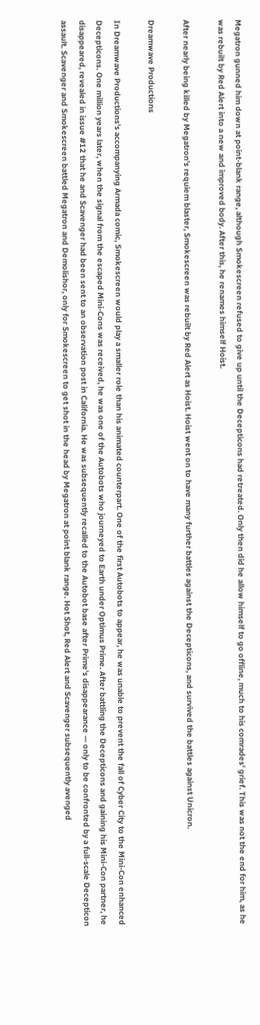Megatron gunned him down at point-blank range, although Smokescreen refused to give up until the Decepticons had retreated. Only then did he allow himself to go offline, much to his comrades' grief. This was not the end for him, as he was rebuilt by Red Alert into a new and improved body. After this, he renames himself Hoist.

After nearly being killed by Megatron's requiem blaster, Smokescreen was rebuilt by Red Alert as Hoist. Hoist went on to have many further battles against the Decepticons, and survived the battles against Unicron.

Dreamwave Productions

In Dreamwave Productions's accompanying Armada comic, Smokescreen would play a smaller role than his animated counterpart. One of the first Autobots to appear, he was unable to prevent the fall of Cyber City to the Mini-Con enhanced Decepticons. One million years later, when the signal from the escaped Mini-Cons was received, he was one of the Autobots who journeyed to Earth under Optimus Prime. After battling the Decepticons and gaining his Mini-Con partner, he disappeared, revealed in issue #12 that he and Scavenger had been sent to an observation post in California. He was subsequently recalled to the Autobot base after Prime's disappearance — only to be confronted by a full-scale Decepticon assault. Scavenger and Smokescreen battled Megatron and Demolishor, only for Smokescreen to get shot in the head by Megatron at point blank range. Hot Shot, Red Alert and Scavenger subsequently avenged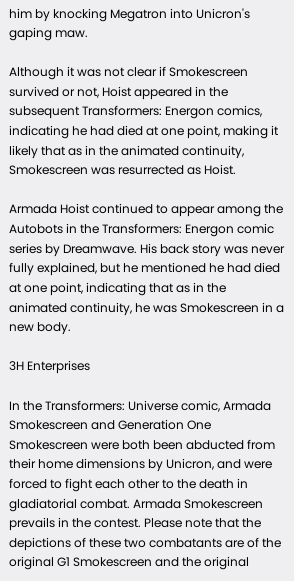him by knocking Megatron into Unicron's gaping maw.

Although it was not clear if Smokescreen survived or not, Hoist appeared in the subsequent Transformers: Energon comics, indicating he had died at one point, making it likely that as in the animated continuity, Smokescreen was resurrected as Hoist.

Armada Hoist continued to appear among the Autobots in the Transformers: Energon comic series by Dreamwave. His back story was never fully explained, but he mentioned he had died at one point, indicating that as in the animated continuity, he was Smokescreen in a new body.

3H Enterprises

In the Transformers: Universe comic, Armada Smokescreen and Generation One Smokescreen were both been abducted from their home dimensions by Unicron, and were forced to fight each other to the death in gladiatorial combat. Armada Smokescreen prevails in the contest. Please note that the depictions of these two combatants are of the original G1 Smokescreen and the original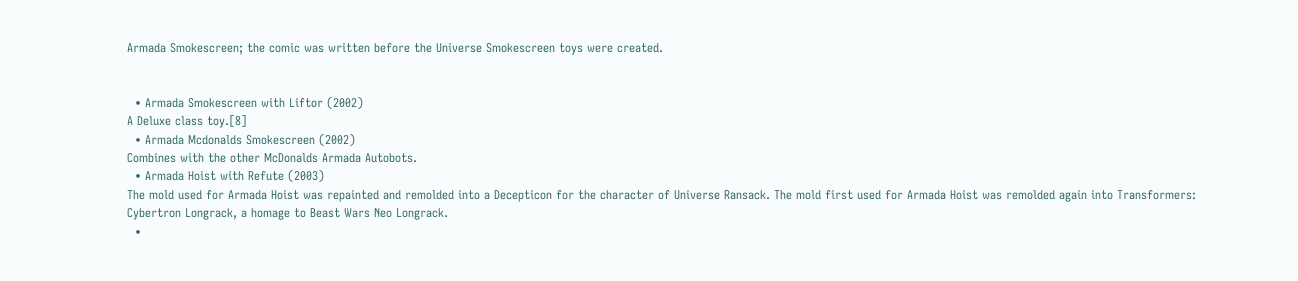Armada Smokescreen; the comic was written before the Universe Smokescreen toys were created.


  • Armada Smokescreen with Liftor (2002)
A Deluxe class toy.[8]
  • Armada Mcdonalds Smokescreen (2002)
Combines with the other McDonalds Armada Autobots.
  • Armada Hoist with Refute (2003)
The mold used for Armada Hoist was repainted and remolded into a Decepticon for the character of Universe Ransack. The mold first used for Armada Hoist was remolded again into Transformers: Cybertron Longrack, a homage to Beast Wars Neo Longrack.
  •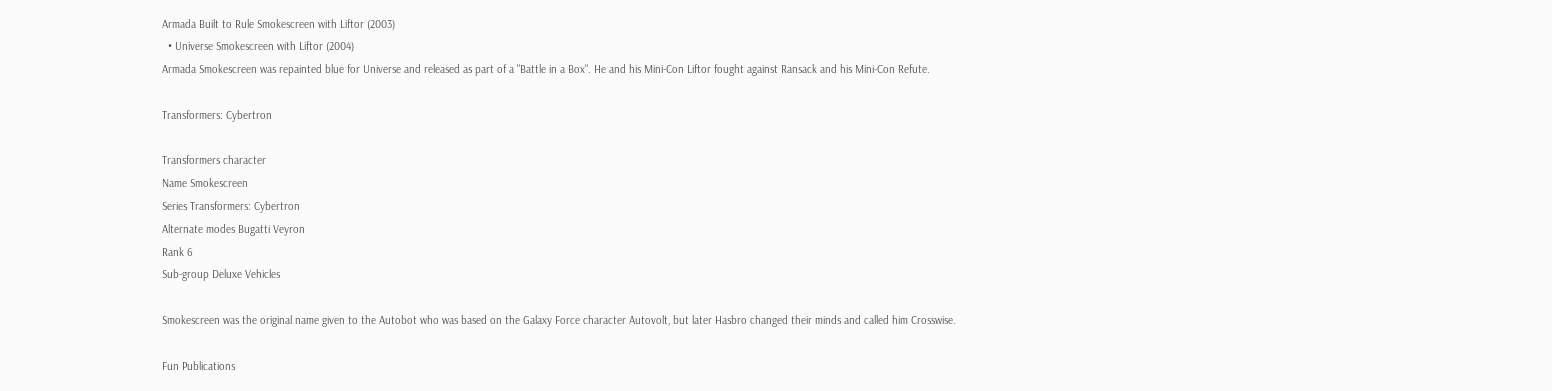Armada Built to Rule Smokescreen with Liftor (2003)
  • Universe Smokescreen with Liftor (2004)
Armada Smokescreen was repainted blue for Universe and released as part of a "Battle in a Box". He and his Mini-Con Liftor fought against Ransack and his Mini-Con Refute.

Transformers: Cybertron

Transformers character
Name Smokescreen
Series Transformers: Cybertron
Alternate modes Bugatti Veyron
Rank 6
Sub-group Deluxe Vehicles

Smokescreen was the original name given to the Autobot who was based on the Galaxy Force character Autovolt, but later Hasbro changed their minds and called him Crosswise.

Fun Publications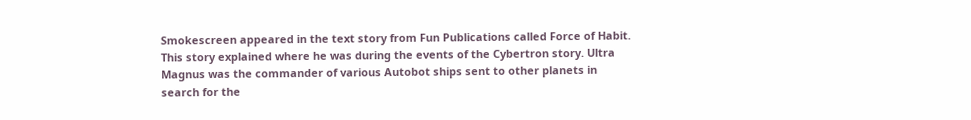Smokescreen appeared in the text story from Fun Publications called Force of Habit. This story explained where he was during the events of the Cybertron story. Ultra Magnus was the commander of various Autobot ships sent to other planets in search for the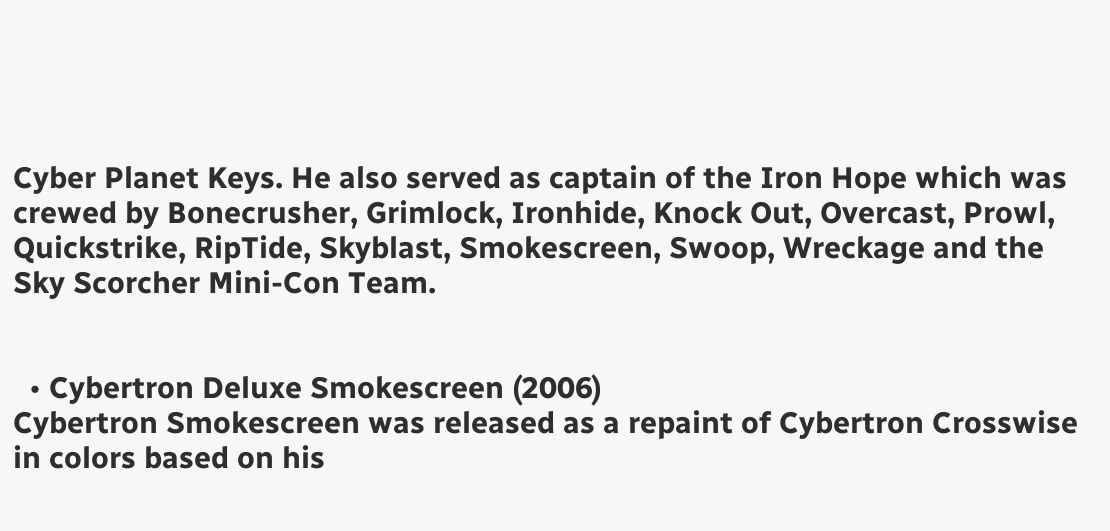Cyber Planet Keys. He also served as captain of the Iron Hope which was crewed by Bonecrusher, Grimlock, Ironhide, Knock Out, Overcast, Prowl, Quickstrike, RipTide, Skyblast, Smokescreen, Swoop, Wreckage and the Sky Scorcher Mini-Con Team.


  • Cybertron Deluxe Smokescreen (2006)
Cybertron Smokescreen was released as a repaint of Cybertron Crosswise in colors based on his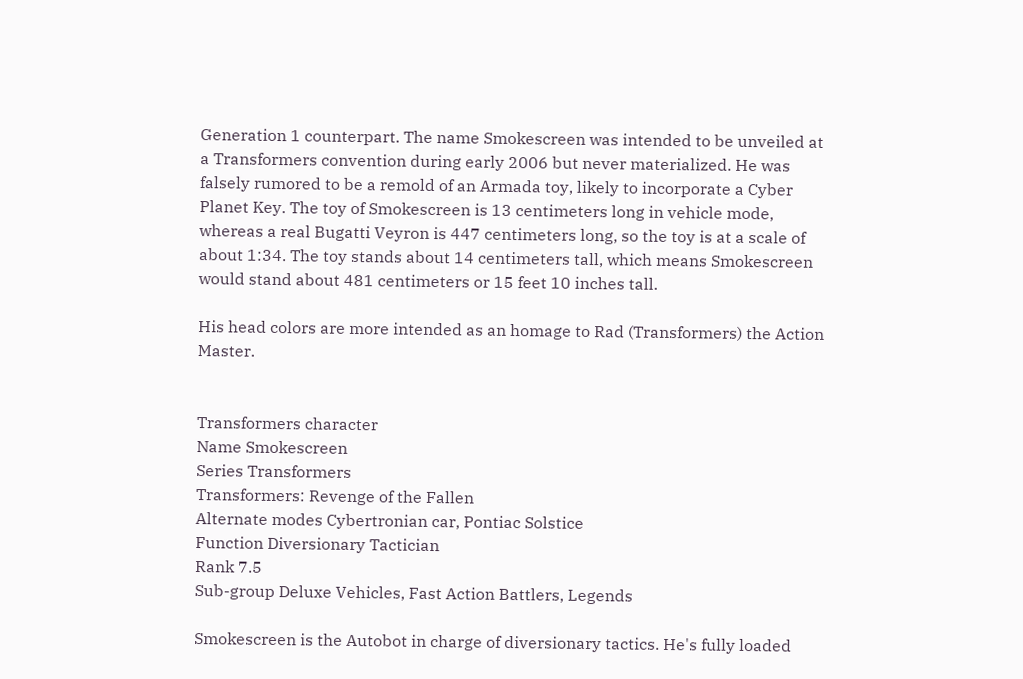Generation 1 counterpart. The name Smokescreen was intended to be unveiled at a Transformers convention during early 2006 but never materialized. He was falsely rumored to be a remold of an Armada toy, likely to incorporate a Cyber Planet Key. The toy of Smokescreen is 13 centimeters long in vehicle mode, whereas a real Bugatti Veyron is 447 centimeters long, so the toy is at a scale of about 1:34. The toy stands about 14 centimeters tall, which means Smokescreen would stand about 481 centimeters or 15 feet 10 inches tall.

His head colors are more intended as an homage to Rad (Transformers) the Action Master.


Transformers character
Name Smokescreen
Series Transformers
Transformers: Revenge of the Fallen
Alternate modes Cybertronian car, Pontiac Solstice
Function Diversionary Tactician
Rank 7.5
Sub-group Deluxe Vehicles, Fast Action Battlers, Legends

Smokescreen is the Autobot in charge of diversionary tactics. He's fully loaded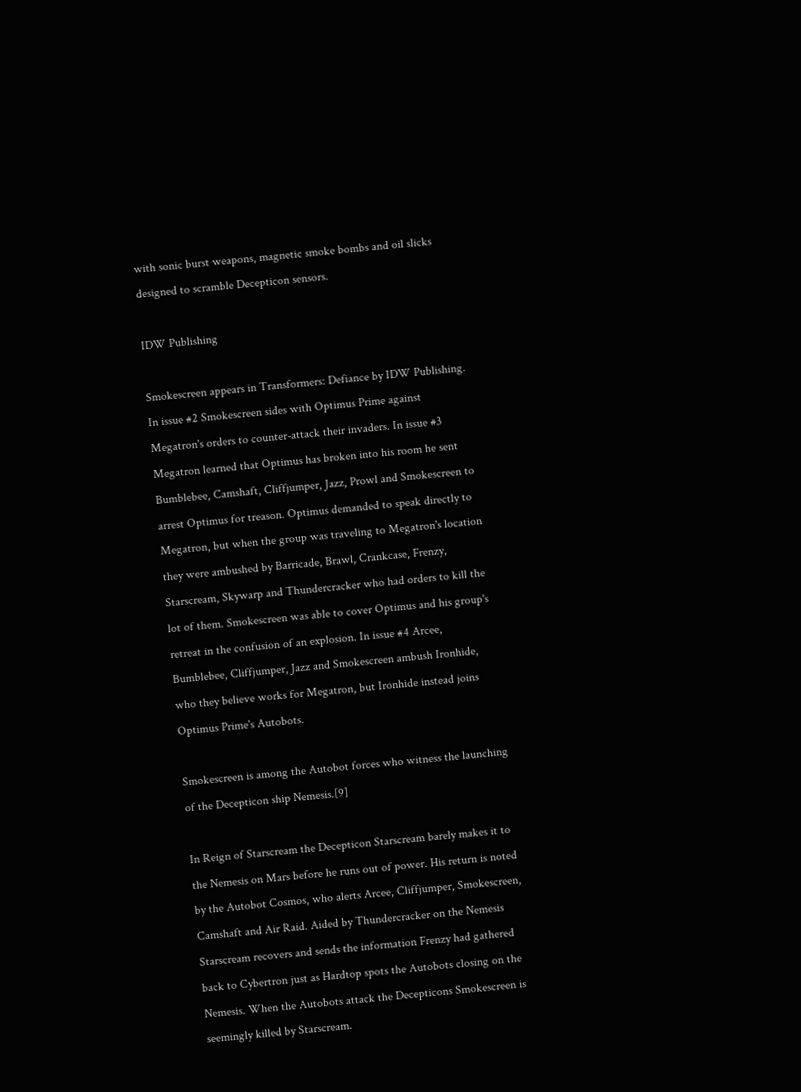with sonic burst weapons, magnetic smoke bombs and oil slicks designed to scramble Decepticon sensors.

IDW Publishing

Smokescreen appears in Transformers: Defiance by IDW Publishing. In issue #2 Smokescreen sides with Optimus Prime against Megatron's orders to counter-attack their invaders. In issue #3 Megatron learned that Optimus has broken into his room he sent Bumblebee, Camshaft, Cliffjumper, Jazz, Prowl and Smokescreen to arrest Optimus for treason. Optimus demanded to speak directly to Megatron, but when the group was traveling to Megatron's location they were ambushed by Barricade, Brawl, Crankcase, Frenzy, Starscream, Skywarp and Thundercracker who had orders to kill the lot of them. Smokescreen was able to cover Optimus and his group's retreat in the confusion of an explosion. In issue #4 Arcee, Bumblebee, Cliffjumper, Jazz and Smokescreen ambush Ironhide, who they believe works for Megatron, but Ironhide instead joins Optimus Prime's Autobots.

Smokescreen is among the Autobot forces who witness the launching of the Decepticon ship Nemesis.[9]

In Reign of Starscream the Decepticon Starscream barely makes it to the Nemesis on Mars before he runs out of power. His return is noted by the Autobot Cosmos, who alerts Arcee, Cliffjumper, Smokescreen, Camshaft and Air Raid. Aided by Thundercracker on the Nemesis Starscream recovers and sends the information Frenzy had gathered back to Cybertron just as Hardtop spots the Autobots closing on the Nemesis. When the Autobots attack the Decepticons Smokescreen is seemingly killed by Starscream.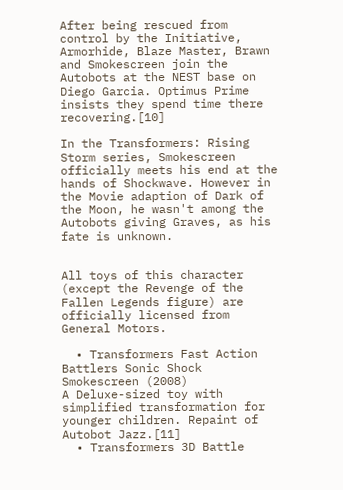After being rescued from control by the Initiative, Armorhide, Blaze Master, Brawn and Smokescreen join the Autobots at the NEST base on Diego Garcia. Optimus Prime insists they spend time there recovering.[10]

In the Transformers: Rising Storm series, Smokescreen officially meets his end at the hands of Shockwave. However in the Movie adaption of Dark of the Moon, he wasn't among the Autobots giving Graves, as his fate is unknown.


All toys of this character (except the Revenge of the Fallen Legends figure) are officially licensed from General Motors.

  • Transformers Fast Action Battlers Sonic Shock Smokescreen (2008)
A Deluxe-sized toy with simplified transformation for younger children. Repaint of Autobot Jazz.[11]
  • Transformers 3D Battle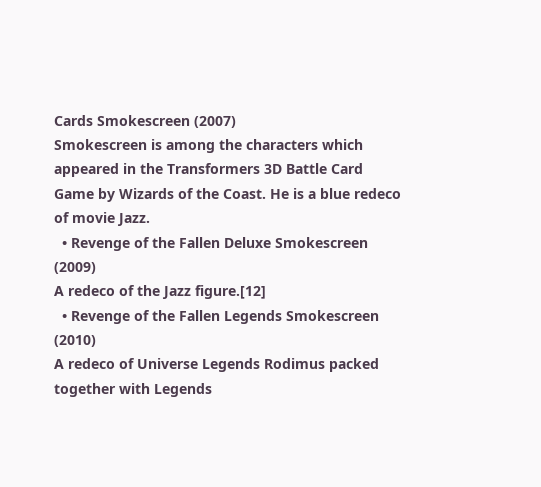Cards Smokescreen (2007)
Smokescreen is among the characters which appeared in the Transformers 3D Battle Card Game by Wizards of the Coast. He is a blue redeco of movie Jazz.
  • Revenge of the Fallen Deluxe Smokescreen (2009)
A redeco of the Jazz figure.[12]
  • Revenge of the Fallen Legends Smokescreen (2010)
A redeco of Universe Legends Rodimus packed together with Legends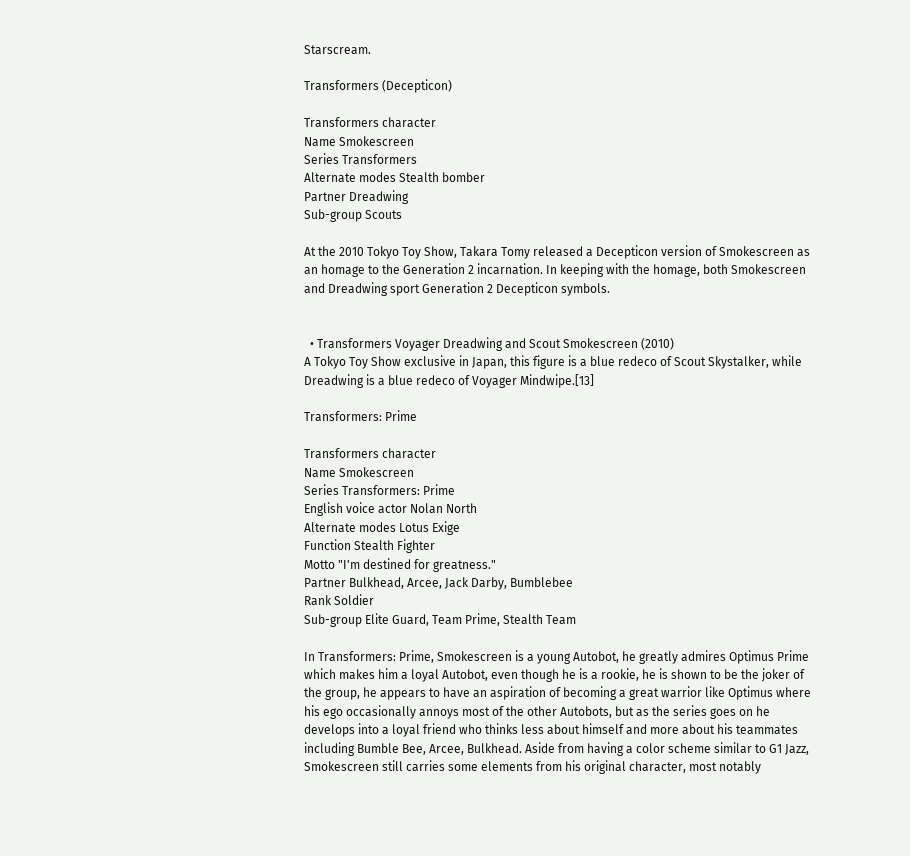Starscream.

Transformers (Decepticon)

Transformers character
Name Smokescreen
Series Transformers
Alternate modes Stealth bomber
Partner Dreadwing
Sub-group Scouts

At the 2010 Tokyo Toy Show, Takara Tomy released a Decepticon version of Smokescreen as an homage to the Generation 2 incarnation. In keeping with the homage, both Smokescreen and Dreadwing sport Generation 2 Decepticon symbols.


  • Transformers Voyager Dreadwing and Scout Smokescreen (2010)
A Tokyo Toy Show exclusive in Japan, this figure is a blue redeco of Scout Skystalker, while Dreadwing is a blue redeco of Voyager Mindwipe.[13]

Transformers: Prime

Transformers character
Name Smokescreen
Series Transformers: Prime
English voice actor Nolan North
Alternate modes Lotus Exige
Function Stealth Fighter
Motto "I'm destined for greatness."
Partner Bulkhead, Arcee, Jack Darby, Bumblebee
Rank Soldier
Sub-group Elite Guard, Team Prime, Stealth Team

In Transformers: Prime, Smokescreen is a young Autobot, he greatly admires Optimus Prime which makes him a loyal Autobot, even though he is a rookie, he is shown to be the joker of the group, he appears to have an aspiration of becoming a great warrior like Optimus where his ego occasionally annoys most of the other Autobots, but as the series goes on he develops into a loyal friend who thinks less about himself and more about his teammates including Bumble Bee, Arcee, Bulkhead. Aside from having a color scheme similar to G1 Jazz, Smokescreen still carries some elements from his original character, most notably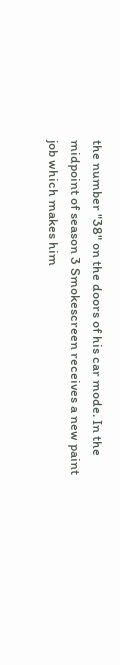the number "38" on the doors of his car mode. In the midpoint of season 3 Smokescreen receives a new paint job which makes him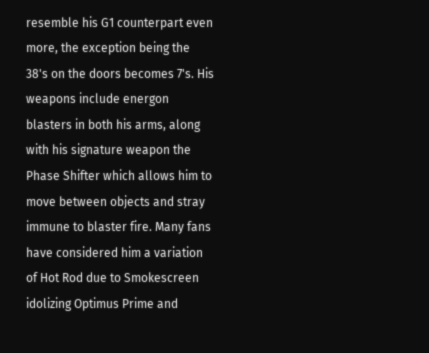resemble his G1 counterpart even more, the exception being the 38's on the doors becomes 7's. His weapons include energon blasters in both his arms, along with his signature weapon the Phase Shifter which allows him to move between objects and stray immune to blaster fire. Many fans have considered him a variation of Hot Rod due to Smokescreen idolizing Optimus Prime and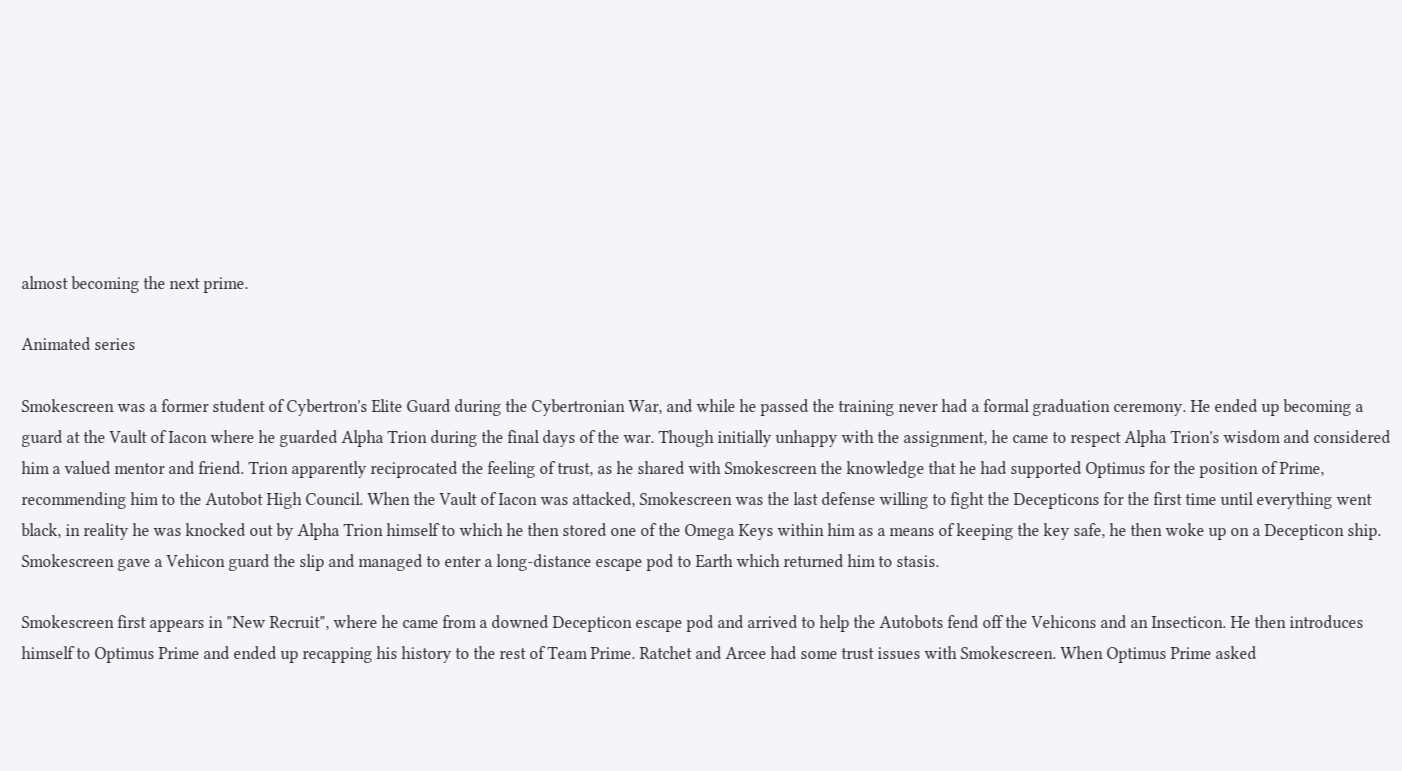almost becoming the next prime.

Animated series

Smokescreen was a former student of Cybertron's Elite Guard during the Cybertronian War, and while he passed the training never had a formal graduation ceremony. He ended up becoming a guard at the Vault of Iacon where he guarded Alpha Trion during the final days of the war. Though initially unhappy with the assignment, he came to respect Alpha Trion's wisdom and considered him a valued mentor and friend. Trion apparently reciprocated the feeling of trust, as he shared with Smokescreen the knowledge that he had supported Optimus for the position of Prime, recommending him to the Autobot High Council. When the Vault of Iacon was attacked, Smokescreen was the last defense willing to fight the Decepticons for the first time until everything went black, in reality he was knocked out by Alpha Trion himself to which he then stored one of the Omega Keys within him as a means of keeping the key safe, he then woke up on a Decepticon ship. Smokescreen gave a Vehicon guard the slip and managed to enter a long-distance escape pod to Earth which returned him to stasis.

Smokescreen first appears in "New Recruit", where he came from a downed Decepticon escape pod and arrived to help the Autobots fend off the Vehicons and an Insecticon. He then introduces himself to Optimus Prime and ended up recapping his history to the rest of Team Prime. Ratchet and Arcee had some trust issues with Smokescreen. When Optimus Prime asked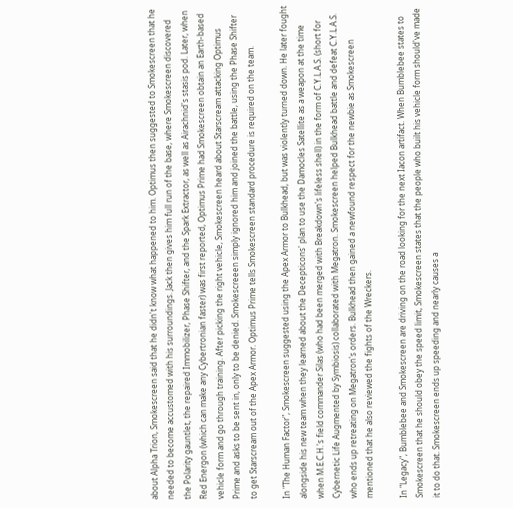about Alpha Trion, Smokescreen said that he didn't know what happened to him. Optimus then suggested to Smokescreen that he needed to become accustomed with his surroundings. Jack then gives him full run of the base, where Smokescreen discovered the Polarity gauntlet, the repaired Immobilizer, Phase Shifter, and the Spark Extractor, as well as Airachnid's stasis pod. Later, when Red Energon (which can make any Cybertronian faster) was first reported, Optimus Prime had Smokescreen obtain an Earth-based vehicle form and go through training. After picking the right vehicle, Smokescreen heard about Starscream attacking Optimus Prime and asks to be sent in, only to be denied. Smokescreeen simply ignored him and joined the battle, using the Phase Shifter to get Starscream out of the Apex Armor. Optimus Prime tells Smokescreen standard procedure is required on the team.

In "The Human Factor", Smokescreen suggested using the Apex Armor to Bulkhead, but was violently turned down. He later fought alongside his new team when they learned about the Decepticons' plan to use the Damocles Satellite as a weapon at the time when M.E.C.H.'s field commander Silas (who had been merged with Breakdown's lifeless shell) in the form of C.Y.L.A.S. (short for Cybernetic Life Augmented by Symbiosis) collaborated with Megatron. Smokescreen helped Bulkhead battle and defeat C.Y.L.A.S. who ends up retreating on Megatron's orders. Bulkhead then gained a newfound respect for the newbie as Smokescreen mentioned that he also reviewed the fights of the Wreckers.

In "Legacy", Bumblebee and Smokescreen are driving on the road looking for the next Iacon artifact. When Bumblebee states to Smokescreen that he should obey the speed limit, Smokescreen states that the people who built his vehicle form should've made it to do that. Smokescreen ends up speeding and nearly causes a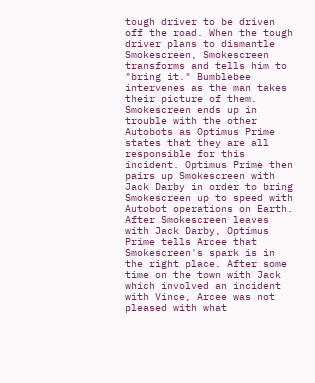tough driver to be driven off the road. When the tough driver plans to dismantle Smokescreen, Smokescreen transforms and tells him to "bring it." Bumblebee intervenes as the man takes their picture of them. Smokescreen ends up in trouble with the other Autobots as Optimus Prime states that they are all responsible for this incident. Optimus Prime then pairs up Smokescreen with Jack Darby in order to bring Smokescreen up to speed with Autobot operations on Earth. After Smokescreen leaves with Jack Darby, Optimus Prime tells Arcee that Smokescreen's spark is in the right place. After some time on the town with Jack which involved an incident with Vince, Arcee was not pleased with what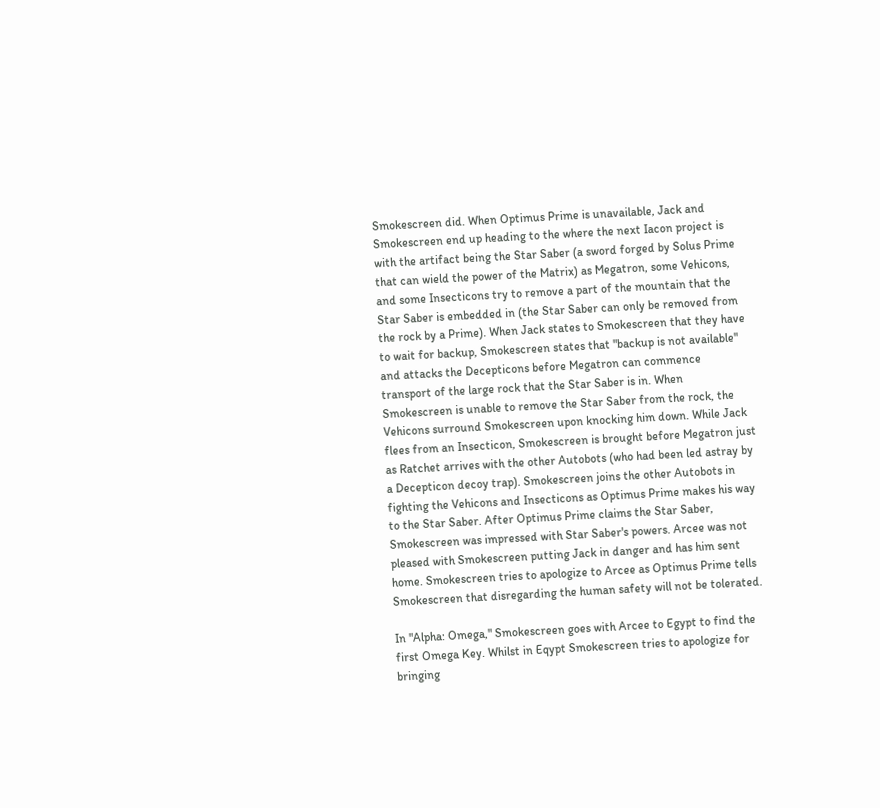Smokescreen did. When Optimus Prime is unavailable, Jack and Smokescreen end up heading to the where the next Iacon project is with the artifact being the Star Saber (a sword forged by Solus Prime that can wield the power of the Matrix) as Megatron, some Vehicons, and some Insecticons try to remove a part of the mountain that the Star Saber is embedded in (the Star Saber can only be removed from the rock by a Prime). When Jack states to Smokescreen that they have to wait for backup, Smokescreen states that "backup is not available" and attacks the Decepticons before Megatron can commence transport of the large rock that the Star Saber is in. When Smokescreen is unable to remove the Star Saber from the rock, the Vehicons surround Smokescreen upon knocking him down. While Jack flees from an Insecticon, Smokescreen is brought before Megatron just as Ratchet arrives with the other Autobots (who had been led astray by a Decepticon decoy trap). Smokescreen joins the other Autobots in fighting the Vehicons and Insecticons as Optimus Prime makes his way to the Star Saber. After Optimus Prime claims the Star Saber, Smokescreen was impressed with Star Saber's powers. Arcee was not pleased with Smokescreen putting Jack in danger and has him sent home. Smokescreen tries to apologize to Arcee as Optimus Prime tells Smokescreen that disregarding the human safety will not be tolerated.

In "Alpha: Omega," Smokescreen goes with Arcee to Egypt to find the first Omega Key. Whilst in Eqypt Smokescreen tries to apologize for bringing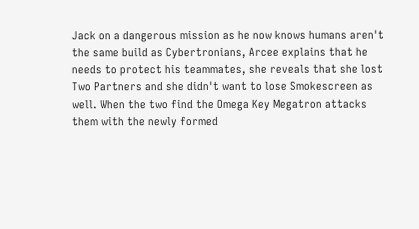Jack on a dangerous mission as he now knows humans aren't the same build as Cybertronians, Arcee explains that he needs to protect his teammates, she reveals that she lost Two Partners and she didn't want to lose Smokescreen as well. When the two find the Omega Key Megatron attacks them with the newly formed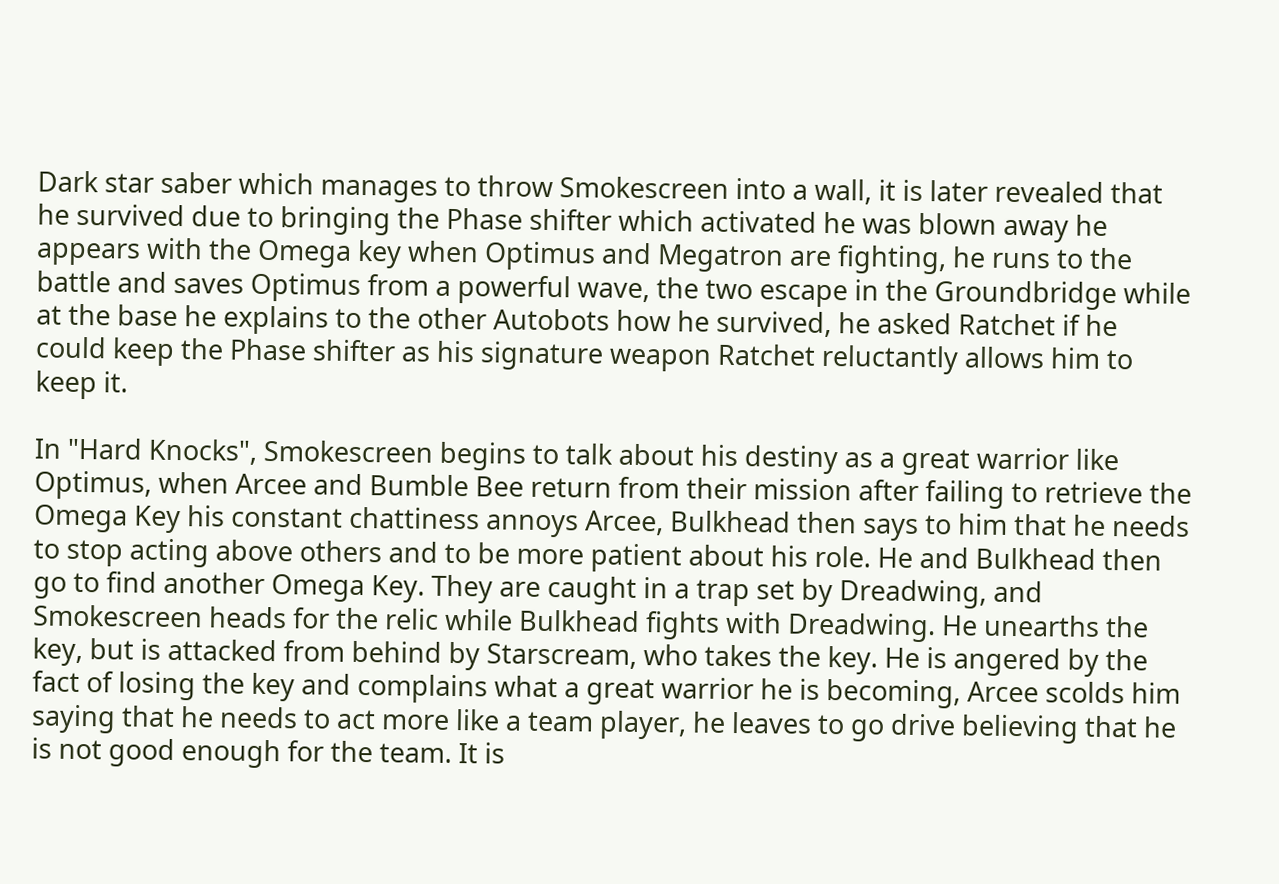Dark star saber which manages to throw Smokescreen into a wall, it is later revealed that he survived due to bringing the Phase shifter which activated he was blown away he appears with the Omega key when Optimus and Megatron are fighting, he runs to the battle and saves Optimus from a powerful wave, the two escape in the Groundbridge while at the base he explains to the other Autobots how he survived, he asked Ratchet if he could keep the Phase shifter as his signature weapon Ratchet reluctantly allows him to keep it.

In "Hard Knocks", Smokescreen begins to talk about his destiny as a great warrior like Optimus, when Arcee and Bumble Bee return from their mission after failing to retrieve the Omega Key his constant chattiness annoys Arcee, Bulkhead then says to him that he needs to stop acting above others and to be more patient about his role. He and Bulkhead then go to find another Omega Key. They are caught in a trap set by Dreadwing, and Smokescreen heads for the relic while Bulkhead fights with Dreadwing. He unearths the key, but is attacked from behind by Starscream, who takes the key. He is angered by the fact of losing the key and complains what a great warrior he is becoming, Arcee scolds him saying that he needs to act more like a team player, he leaves to go drive believing that he is not good enough for the team. It is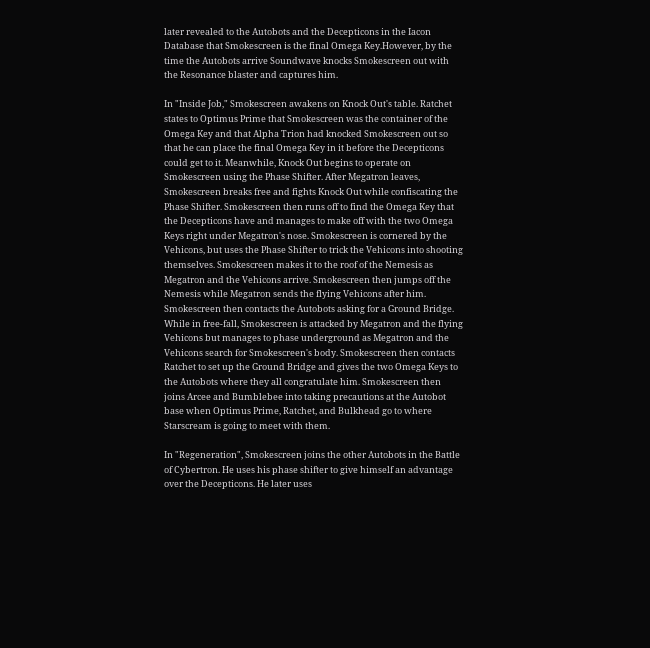later revealed to the Autobots and the Decepticons in the Iacon Database that Smokescreen is the final Omega Key.However, by the time the Autobots arrive Soundwave knocks Smokescreen out with the Resonance blaster and captures him.

In "Inside Job," Smokescreen awakens on Knock Out's table. Ratchet states to Optimus Prime that Smokescreen was the container of the Omega Key and that Alpha Trion had knocked Smokescreen out so that he can place the final Omega Key in it before the Decepticons could get to it. Meanwhile, Knock Out begins to operate on Smokescreen using the Phase Shifter. After Megatron leaves, Smokescreen breaks free and fights Knock Out while confiscating the Phase Shifter. Smokescreen then runs off to find the Omega Key that the Decepticons have and manages to make off with the two Omega Keys right under Megatron's nose. Smokescreen is cornered by the Vehicons, but uses the Phase Shifter to trick the Vehicons into shooting themselves. Smokescreen makes it to the roof of the Nemesis as Megatron and the Vehicons arrive. Smokescreen then jumps off the Nemesis while Megatron sends the flying Vehicons after him. Smokescreen then contacts the Autobots asking for a Ground Bridge. While in free-fall, Smokescreen is attacked by Megatron and the flying Vehicons but manages to phase underground as Megatron and the Vehicons search for Smokescreen's body. Smokescreen then contacts Ratchet to set up the Ground Bridge and gives the two Omega Keys to the Autobots where they all congratulate him. Smokescreen then joins Arcee and Bumblebee into taking precautions at the Autobot base when Optimus Prime, Ratchet, and Bulkhead go to where Starscream is going to meet with them.

In "Regeneration", Smokescreen joins the other Autobots in the Battle of Cybertron. He uses his phase shifter to give himself an advantage over the Decepticons. He later uses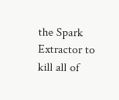the Spark Extractor to kill all of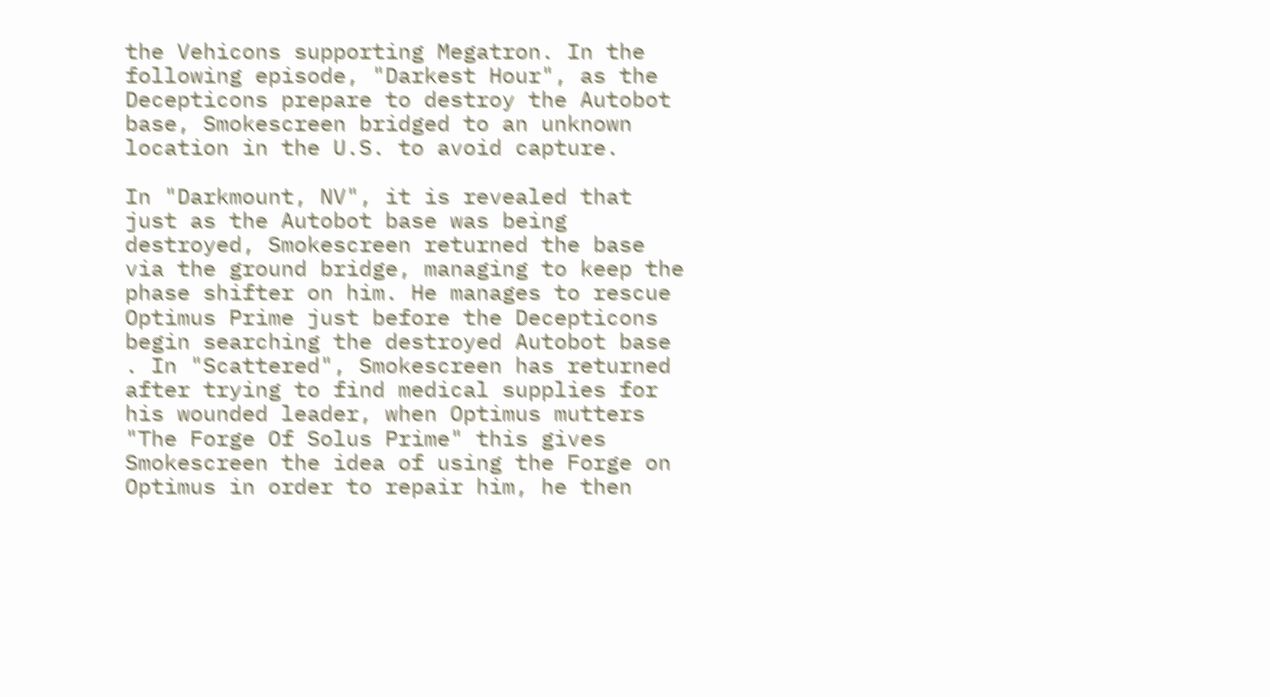the Vehicons supporting Megatron. In the following episode, "Darkest Hour", as the Decepticons prepare to destroy the Autobot base, Smokescreen bridged to an unknown location in the U.S. to avoid capture.

In "Darkmount, NV", it is revealed that just as the Autobot base was being destroyed, Smokescreen returned the base via the ground bridge, managing to keep the phase shifter on him. He manages to rescue Optimus Prime just before the Decepticons begin searching the destroyed Autobot base . In "Scattered", Smokescreen has returned after trying to find medical supplies for his wounded leader, when Optimus mutters "The Forge Of Solus Prime" this gives Smokescreen the idea of using the Forge on Optimus in order to repair him, he then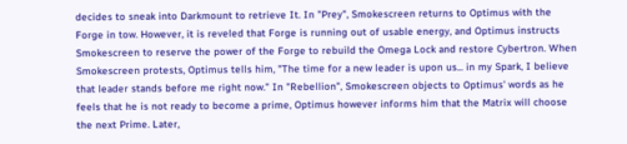decides to sneak into Darkmount to retrieve It. In "Prey", Smokescreen returns to Optimus with the Forge in tow. However, it is reveled that Forge is running out of usable energy, and Optimus instructs Smokescreen to reserve the power of the Forge to rebuild the Omega Lock and restore Cybertron. When Smokescreen protests, Optimus tells him, "The time for a new leader is upon us... in my Spark, I believe that leader stands before me right now." In "Rebellion", Smokescreen objects to Optimus' words as he feels that he is not ready to become a prime, Optimus however informs him that the Matrix will choose the next Prime. Later,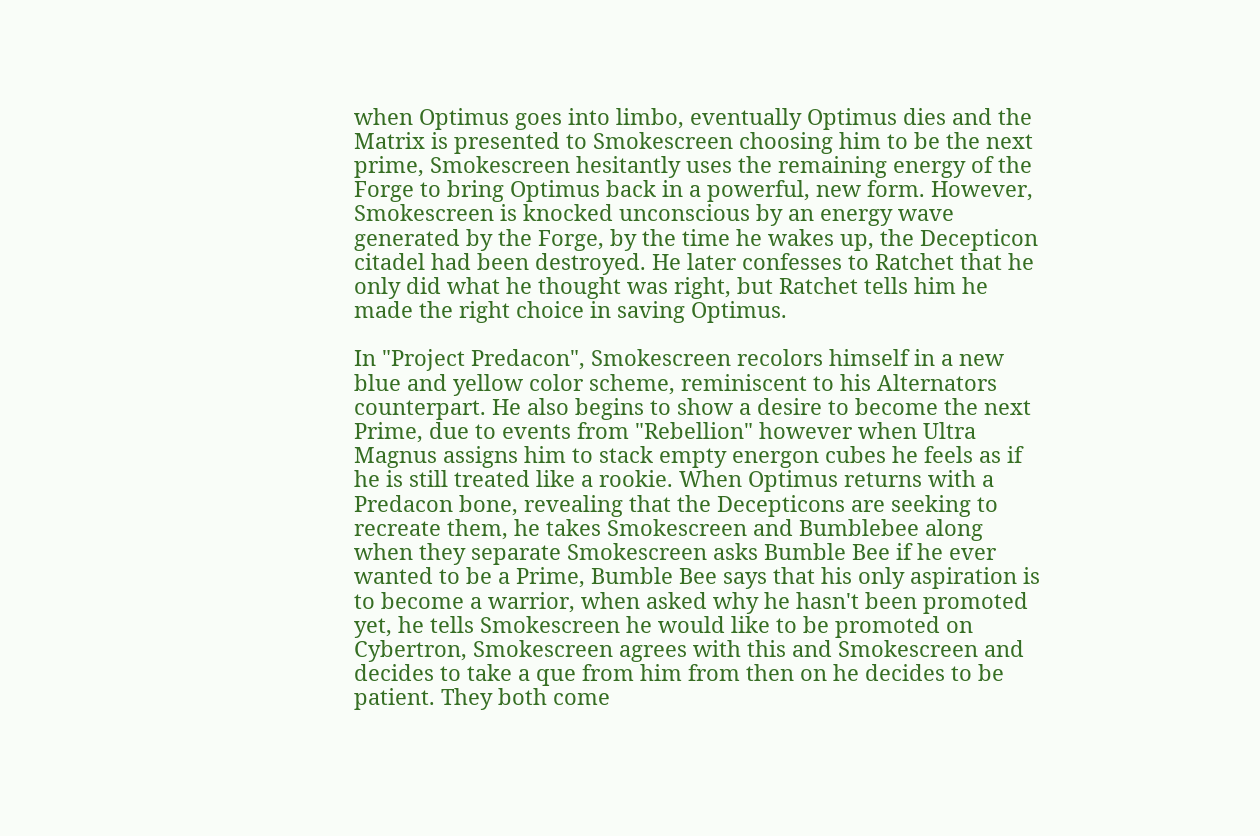when Optimus goes into limbo, eventually Optimus dies and the Matrix is presented to Smokescreen choosing him to be the next prime, Smokescreen hesitantly uses the remaining energy of the Forge to bring Optimus back in a powerful, new form. However, Smokescreen is knocked unconscious by an energy wave generated by the Forge, by the time he wakes up, the Decepticon citadel had been destroyed. He later confesses to Ratchet that he only did what he thought was right, but Ratchet tells him he made the right choice in saving Optimus.

In "Project Predacon", Smokescreen recolors himself in a new blue and yellow color scheme, reminiscent to his Alternators counterpart. He also begins to show a desire to become the next Prime, due to events from "Rebellion" however when Ultra Magnus assigns him to stack empty energon cubes he feels as if he is still treated like a rookie. When Optimus returns with a Predacon bone, revealing that the Decepticons are seeking to recreate them, he takes Smokescreen and Bumblebee along when they separate Smokescreen asks Bumble Bee if he ever wanted to be a Prime, Bumble Bee says that his only aspiration is to become a warrior, when asked why he hasn't been promoted yet, he tells Smokescreen he would like to be promoted on Cybertron, Smokescreen agrees with this and Smokescreen and decides to take a que from him from then on he decides to be patient. They both come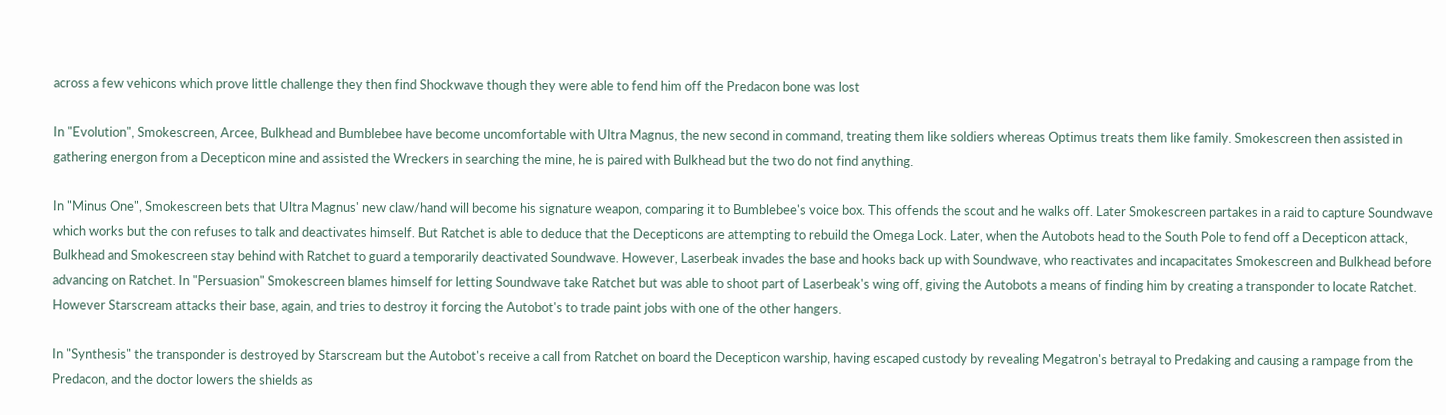across a few vehicons which prove little challenge they then find Shockwave though they were able to fend him off the Predacon bone was lost

In "Evolution", Smokescreen, Arcee, Bulkhead and Bumblebee have become uncomfortable with Ultra Magnus, the new second in command, treating them like soldiers whereas Optimus treats them like family. Smokescreen then assisted in gathering energon from a Decepticon mine and assisted the Wreckers in searching the mine, he is paired with Bulkhead but the two do not find anything.

In "Minus One", Smokescreen bets that Ultra Magnus' new claw/hand will become his signature weapon, comparing it to Bumblebee's voice box. This offends the scout and he walks off. Later Smokescreen partakes in a raid to capture Soundwave which works but the con refuses to talk and deactivates himself. But Ratchet is able to deduce that the Decepticons are attempting to rebuild the Omega Lock. Later, when the Autobots head to the South Pole to fend off a Decepticon attack, Bulkhead and Smokescreen stay behind with Ratchet to guard a temporarily deactivated Soundwave. However, Laserbeak invades the base and hooks back up with Soundwave, who reactivates and incapacitates Smokescreen and Bulkhead before advancing on Ratchet. In "Persuasion" Smokescreen blames himself for letting Soundwave take Ratchet but was able to shoot part of Laserbeak's wing off, giving the Autobots a means of finding him by creating a transponder to locate Ratchet. However Starscream attacks their base, again, and tries to destroy it forcing the Autobot's to trade paint jobs with one of the other hangers.

In "Synthesis" the transponder is destroyed by Starscream but the Autobot's receive a call from Ratchet on board the Decepticon warship, having escaped custody by revealing Megatron's betrayal to Predaking and causing a rampage from the Predacon, and the doctor lowers the shields as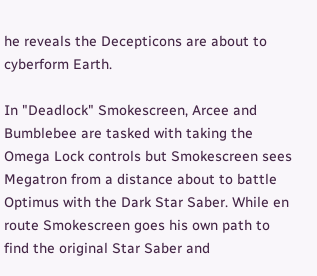he reveals the Decepticons are about to cyberform Earth.

In "Deadlock" Smokescreen, Arcee and Bumblebee are tasked with taking the Omega Lock controls but Smokescreen sees Megatron from a distance about to battle Optimus with the Dark Star Saber. While en route Smokescreen goes his own path to find the original Star Saber and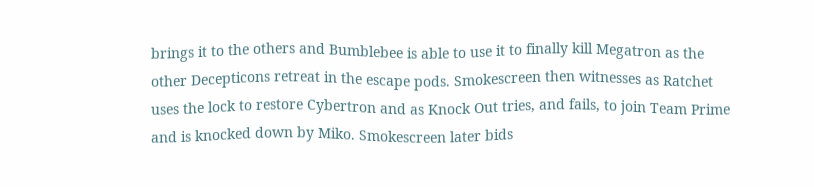brings it to the others and Bumblebee is able to use it to finally kill Megatron as the other Decepticons retreat in the escape pods. Smokescreen then witnesses as Ratchet uses the lock to restore Cybertron and as Knock Out tries, and fails, to join Team Prime and is knocked down by Miko. Smokescreen later bids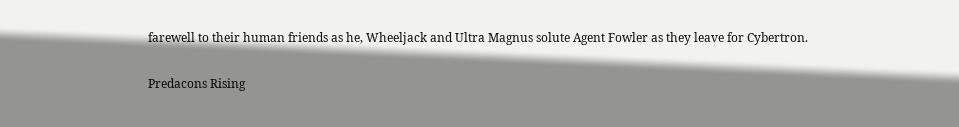farewell to their human friends as he, Wheeljack and Ultra Magnus solute Agent Fowler as they leave for Cybertron.

Predacons Rising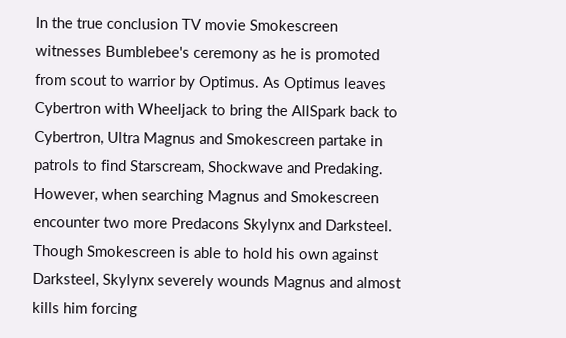In the true conclusion TV movie Smokescreen witnesses Bumblebee's ceremony as he is promoted from scout to warrior by Optimus. As Optimus leaves Cybertron with Wheeljack to bring the AllSpark back to Cybertron, Ultra Magnus and Smokescreen partake in patrols to find Starscream, Shockwave and Predaking. However, when searching Magnus and Smokescreen encounter two more Predacons Skylynx and Darksteel. Though Smokescreen is able to hold his own against Darksteel, Skylynx severely wounds Magnus and almost kills him forcing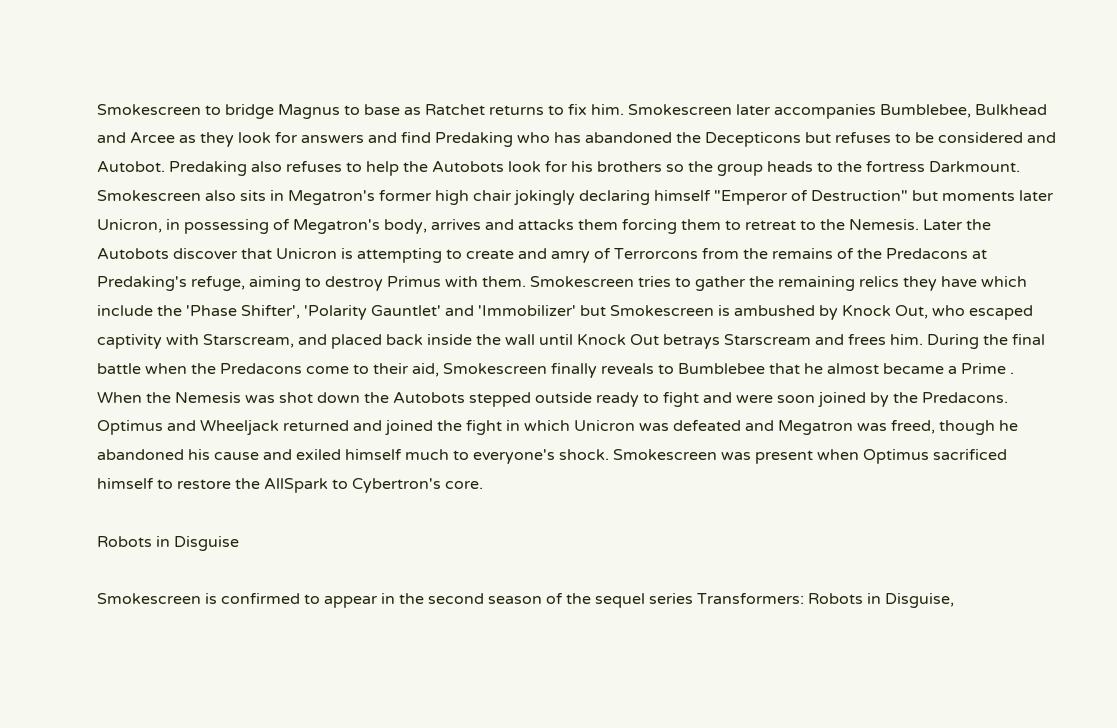Smokescreen to bridge Magnus to base as Ratchet returns to fix him. Smokescreen later accompanies Bumblebee, Bulkhead and Arcee as they look for answers and find Predaking who has abandoned the Decepticons but refuses to be considered and Autobot. Predaking also refuses to help the Autobots look for his brothers so the group heads to the fortress Darkmount. Smokescreen also sits in Megatron's former high chair jokingly declaring himself "Emperor of Destruction" but moments later Unicron, in possessing of Megatron's body, arrives and attacks them forcing them to retreat to the Nemesis. Later the Autobots discover that Unicron is attempting to create and amry of Terrorcons from the remains of the Predacons at Predaking's refuge, aiming to destroy Primus with them. Smokescreen tries to gather the remaining relics they have which include the 'Phase Shifter', 'Polarity Gauntlet' and 'Immobilizer' but Smokescreen is ambushed by Knock Out, who escaped captivity with Starscream, and placed back inside the wall until Knock Out betrays Starscream and frees him. During the final battle when the Predacons come to their aid, Smokescreen finally reveals to Bumblebee that he almost became a Prime . When the Nemesis was shot down the Autobots stepped outside ready to fight and were soon joined by the Predacons. Optimus and Wheeljack returned and joined the fight in which Unicron was defeated and Megatron was freed, though he abandoned his cause and exiled himself much to everyone's shock. Smokescreen was present when Optimus sacrificed himself to restore the AllSpark to Cybertron's core.

Robots in Disguise

Smokescreen is confirmed to appear in the second season of the sequel series Transformers: Robots in Disguise,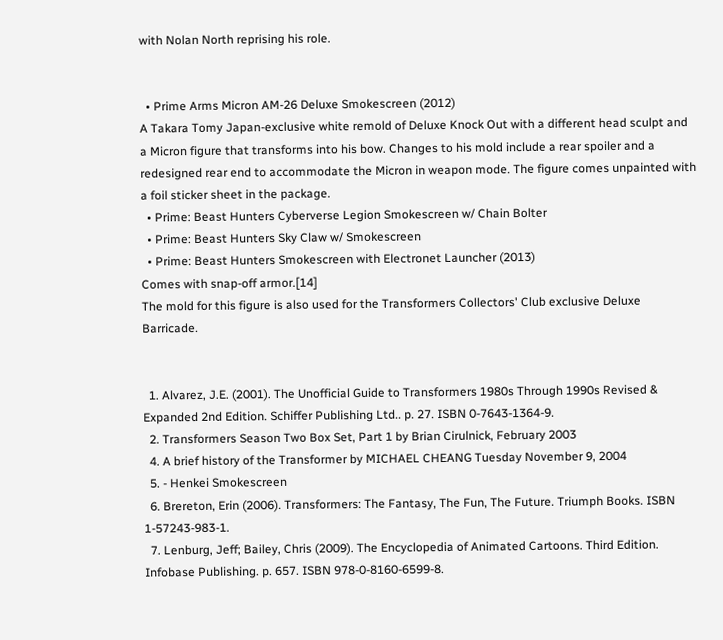with Nolan North reprising his role.


  • Prime Arms Micron AM-26 Deluxe Smokescreen (2012)
A Takara Tomy Japan-exclusive white remold of Deluxe Knock Out with a different head sculpt and a Micron figure that transforms into his bow. Changes to his mold include a rear spoiler and a redesigned rear end to accommodate the Micron in weapon mode. The figure comes unpainted with a foil sticker sheet in the package.
  • Prime: Beast Hunters Cyberverse Legion Smokescreen w/ Chain Bolter
  • Prime: Beast Hunters Sky Claw w/ Smokescreen
  • Prime: Beast Hunters Smokescreen with Electronet Launcher (2013)
Comes with snap-off armor.[14]
The mold for this figure is also used for the Transformers Collectors' Club exclusive Deluxe Barricade.


  1. Alvarez, J.E. (2001). The Unofficial Guide to Transformers 1980s Through 1990s Revised & Expanded 2nd Edition. Schiffer Publishing Ltd.. p. 27. ISBN 0-7643-1364-9.
  2. Transformers Season Two Box Set, Part 1 by Brian Cirulnick, February 2003
  4. A brief history of the Transformer by MICHAEL CHEANG Tuesday November 9, 2004
  5. - Henkei Smokescreen
  6. Brereton, Erin (2006). Transformers: The Fantasy, The Fun, The Future. Triumph Books. ISBN 1-57243-983-1.
  7. Lenburg, Jeff; Bailey, Chris (2009). The Encyclopedia of Animated Cartoons. Third Edition. Infobase Publishing. p. 657. ISBN 978-0-8160-6599-8.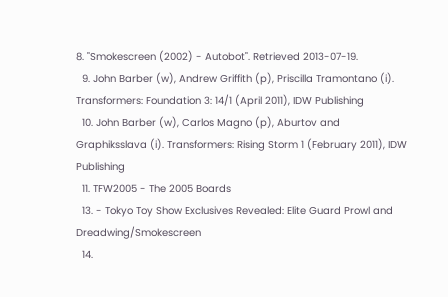8. "Smokescreen (2002) - Autobot". Retrieved 2013-07-19.
  9. John Barber (w), Andrew Griffith (p), Priscilla Tramontano (i). Transformers: Foundation 3: 14/1 (April 2011), IDW Publishing
  10. John Barber (w), Carlos Magno (p), Aburtov and Graphiksslava (i). Transformers: Rising Storm 1 (February 2011), IDW Publishing
  11. TFW2005 - The 2005 Boards
  13. - Tokyo Toy Show Exclusives Revealed: Elite Guard Prowl and Dreadwing/Smokescreen
  14.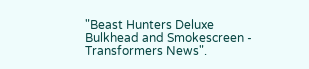"Beast Hunters Deluxe Bulkhead and Smokescreen - Transformers News".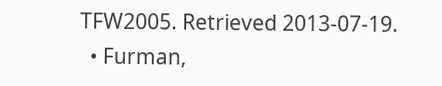TFW2005. Retrieved 2013-07-19.
  • Furman,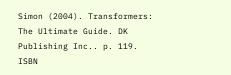Simon (2004). Transformers: The Ultimate Guide. DK Publishing Inc.. p. 119. ISBN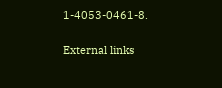1-4053-0461-8.

External links